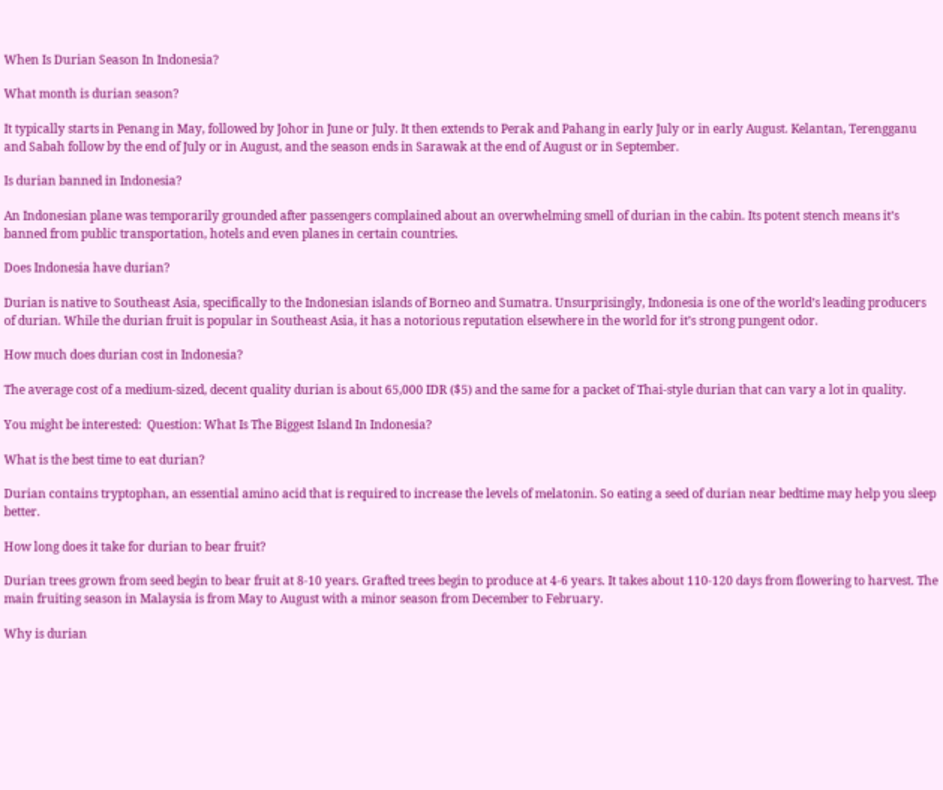When Is Durian Season In Indonesia?

What month is durian season?

It typically starts in Penang in May, followed by Johor in June or July. It then extends to Perak and Pahang in early July or in early August. Kelantan, Terengganu and Sabah follow by the end of July or in August, and the season ends in Sarawak at the end of August or in September.

Is durian banned in Indonesia?

An Indonesian plane was temporarily grounded after passengers complained about an overwhelming smell of durian in the cabin. Its potent stench means it’s banned from public transportation, hotels and even planes in certain countries.

Does Indonesia have durian?

Durian is native to Southeast Asia, specifically to the Indonesian islands of Borneo and Sumatra. Unsurprisingly, Indonesia is one of the world’s leading producers of durian. While the durian fruit is popular in Southeast Asia, it has a notorious reputation elsewhere in the world for it’s strong pungent odor.

How much does durian cost in Indonesia?

The average cost of a medium-sized, decent quality durian is about 65,000 IDR ($5) and the same for a packet of Thai-style durian that can vary a lot in quality.

You might be interested:  Question: What Is The Biggest Island In Indonesia?

What is the best time to eat durian?

Durian contains tryptophan, an essential amino acid that is required to increase the levels of melatonin. So eating a seed of durian near bedtime may help you sleep better.

How long does it take for durian to bear fruit?

Durian trees grown from seed begin to bear fruit at 8-10 years. Grafted trees begin to produce at 4-6 years. It takes about 110-120 days from flowering to harvest. The main fruiting season in Malaysia is from May to August with a minor season from December to February.

Why is durian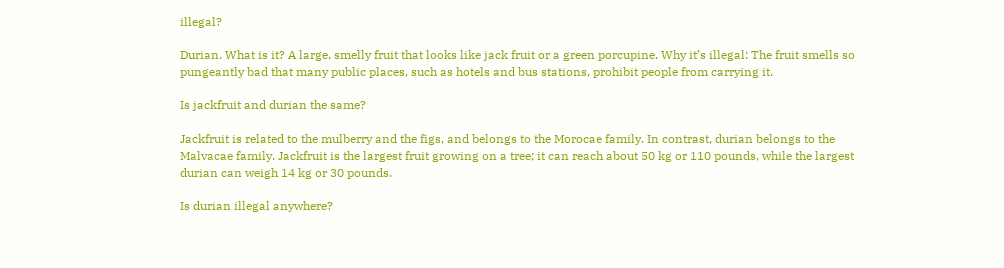illegal?

Durian. What is it? A large, smelly fruit that looks like jack fruit or a green porcupine. Why it’s illegal: The fruit smells so pungeantly bad that many public places, such as hotels and bus stations, prohibit people from carrying it.

Is jackfruit and durian the same?

Jackfruit is related to the mulberry and the figs, and belongs to the Morocae family. In contrast, durian belongs to the Malvacae family. Jackfruit is the largest fruit growing on a tree; it can reach about 50 kg or 110 pounds, while the largest durian can weigh 14 kg or 30 pounds.

Is durian illegal anywhere?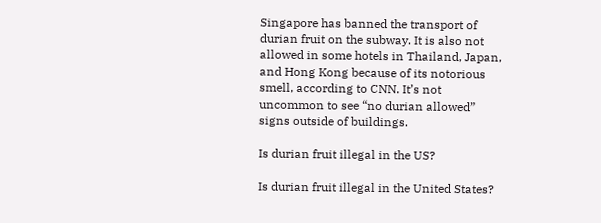Singapore has banned the transport of durian fruit on the subway. It is also not allowed in some hotels in Thailand, Japan, and Hong Kong because of its notorious smell, according to CNN. It’s not uncommon to see “no durian allowed” signs outside of buildings.

Is durian fruit illegal in the US?

Is durian fruit illegal in the United States?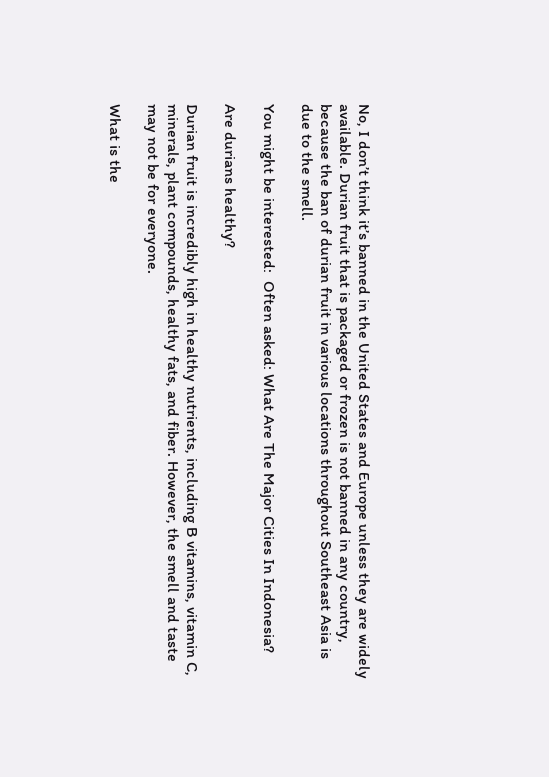No, I don’t think it’s banned in the United States and Europe unless they are widely available. Durian fruit that is packaged or frozen is not banned in any country, because the ban of durian fruit in various locations throughout Southeast Asia is due to the smell.

You might be interested:  Often asked: What Are The Major Cities In Indonesia?

Are durians healthy?

Durian fruit is incredibly high in healthy nutrients, including B vitamins, vitamin C, minerals, plant compounds, healthy fats, and fiber. However, the smell and taste may not be for everyone.

What is the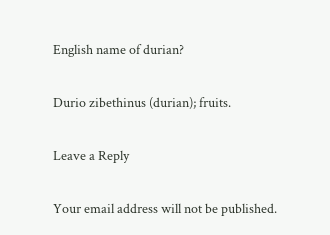English name of durian?

Durio zibethinus (durian); fruits.

Leave a Reply

Your email address will not be published.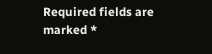Required fields are marked *